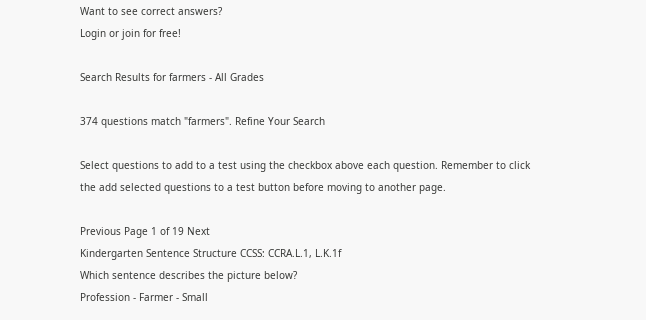Want to see correct answers?
Login or join for free!

Search Results for farmers - All Grades

374 questions match "farmers". Refine Your Search

Select questions to add to a test using the checkbox above each question. Remember to click the add selected questions to a test button before moving to another page.

Previous Page 1 of 19 Next
Kindergarten Sentence Structure CCSS: CCRA.L.1, L.K.1f
Which sentence describes the picture below?
Profession - Farmer - Small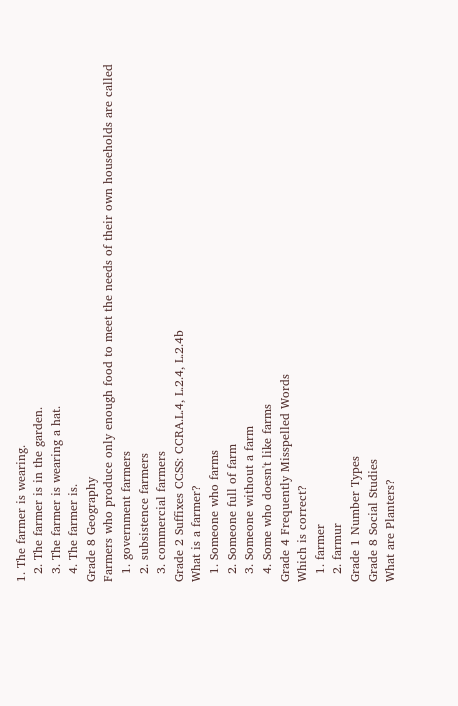1. The farmer is wearing.
  2. The farmer is in the garden.
  3. The farmer is wearing a hat.
  4. The farmer is.
Grade 8 Geography
Farmers who produce only enough food to meet the needs of their own households are called
  1. government farmers
  2. subsistence farmers
  3. commercial farmers
Grade 2 Suffixes CCSS: CCRA.L.4, L.2.4, L.2.4b
What is a farmer?
  1. Someone who farms
  2. Someone full of farm
  3. Someone without a farm
  4. Some who doesn't like farms
Grade 4 Frequently Misspelled Words
Which is correct?
  1. farmer
  2. farmur
Grade 1 Number Types
Grade 8 Social Studies
What are Planters?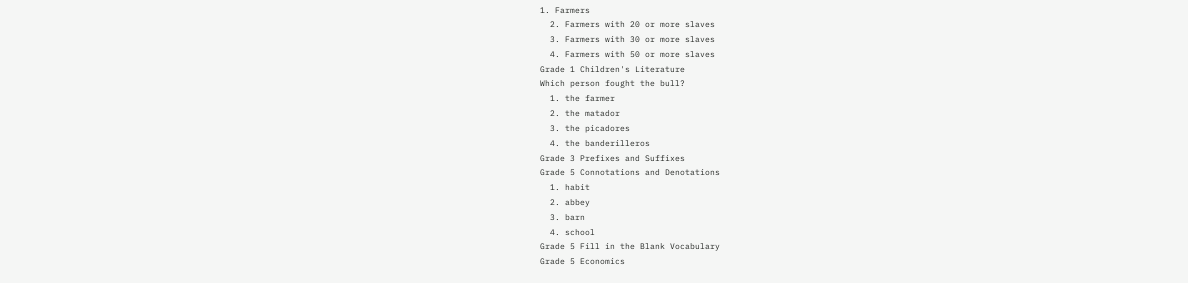1. Farmers
  2. Farmers with 20 or more slaves
  3. Farmers with 30 or more slaves
  4. Farmers with 50 or more slaves
Grade 1 Children's Literature
Which person fought the bull?
  1. the farmer
  2. the matador
  3. the picadores
  4. the banderilleros
Grade 3 Prefixes and Suffixes
Grade 5 Connotations and Denotations
  1. habit
  2. abbey
  3. barn
  4. school
Grade 5 Fill in the Blank Vocabulary
Grade 5 Economics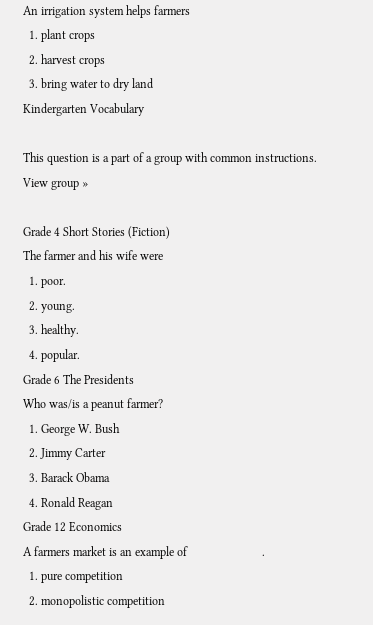An irrigation system helps farmers
  1. plant crops
  2. harvest crops
  3. bring water to dry land
Kindergarten Vocabulary

This question is a part of a group with common instructions. View group »

Grade 4 Short Stories (Fiction)
The farmer and his wife were
  1. poor.
  2. young.
  3. healthy.
  4. popular.
Grade 6 The Presidents
Who was/is a peanut farmer?
  1. George W. Bush
  2. Jimmy Carter
  3. Barack Obama
  4. Ronald Reagan
Grade 12 Economics
A farmers market is an example of                         .
  1. pure competition
  2. monopolistic competition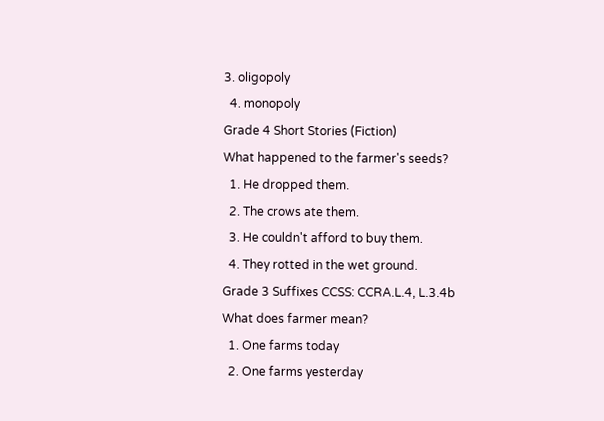3. oligopoly
  4. monopoly
Grade 4 Short Stories (Fiction)
What happened to the farmer's seeds?
  1. He dropped them.
  2. The crows ate them.
  3. He couldn't afford to buy them.
  4. They rotted in the wet ground.
Grade 3 Suffixes CCSS: CCRA.L.4, L.3.4b
What does farmer mean?
  1. One farms today
  2. One farms yesterday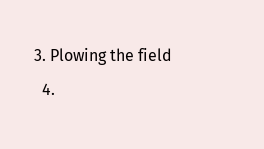3. Plowing the field
  4.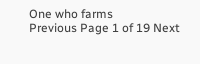One who farms
Previous Page 1 of 19 Next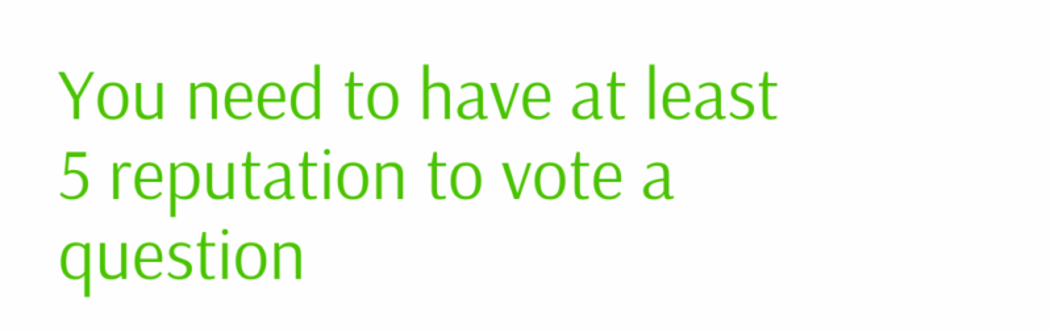You need to have at least 5 reputation to vote a question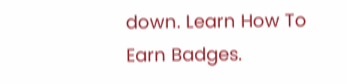down. Learn How To Earn Badges.